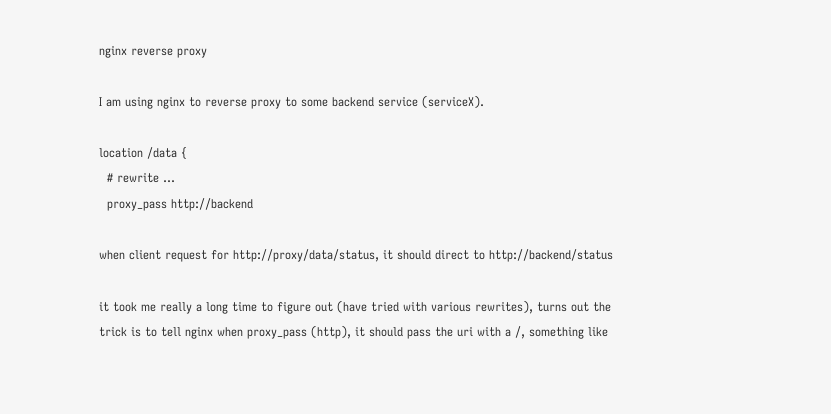nginx reverse proxy

I am using nginx to reverse proxy to some backend service (serviceX).

location /data {
  # rewrite ...
  proxy_pass http://backend

when client request for http://proxy/data/status, it should direct to http://backend/status

it took me really a long time to figure out (have tried with various rewrites), turns out the trick is to tell nginx when proxy_pass (http), it should pass the uri with a /, something like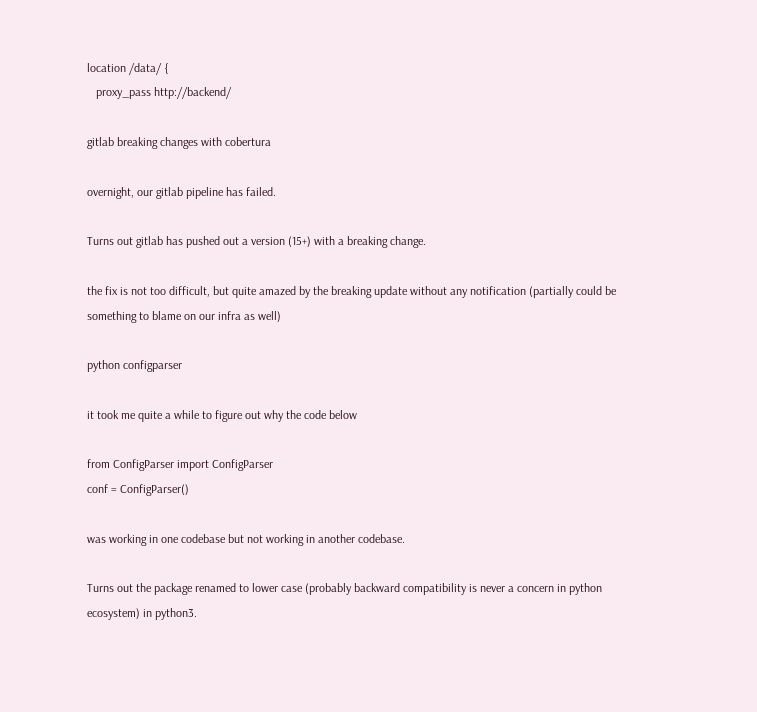location /data/ {
   proxy_pass http://backend/

gitlab breaking changes with cobertura

overnight, our gitlab pipeline has failed.

Turns out gitlab has pushed out a version (15+) with a breaking change.

the fix is not too difficult, but quite amazed by the breaking update without any notification (partially could be something to blame on our infra as well)

python configparser

it took me quite a while to figure out why the code below

from ConfigParser import ConfigParser
conf = ConfigParser()

was working in one codebase but not working in another codebase.

Turns out the package renamed to lower case (probably backward compatibility is never a concern in python ecosystem) in python3.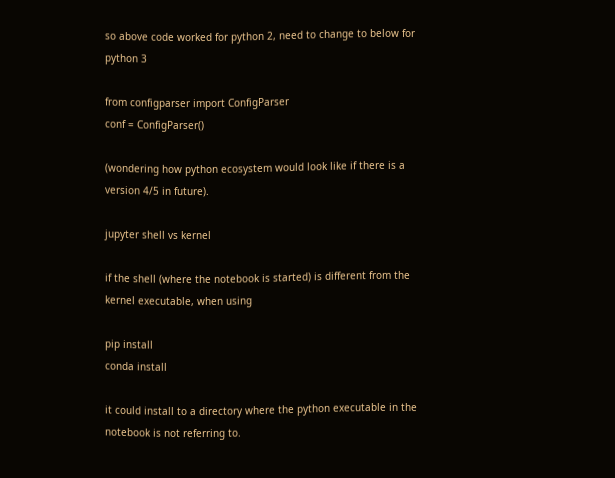so above code worked for python 2, need to change to below for python 3

from configparser import ConfigParser
conf = ConfigParser()

(wondering how python ecosystem would look like if there is a version 4/5 in future).

jupyter shell vs kernel

if the shell (where the notebook is started) is different from the kernel executable, when using

pip install
conda install

it could install to a directory where the python executable in the notebook is not referring to.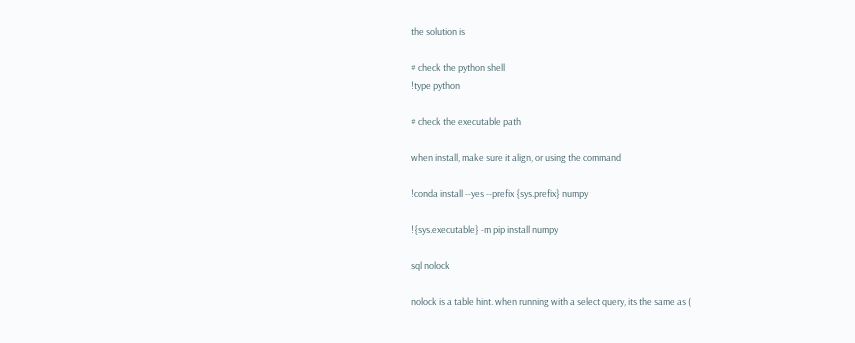the solution is

# check the python shell
!type python

# check the executable path

when install, make sure it align, or using the command

!conda install --yes --prefix {sys.prefix} numpy

!{sys.executable} -m pip install numpy

sql nolock

nolock is a table hint. when running with a select query, its the same as (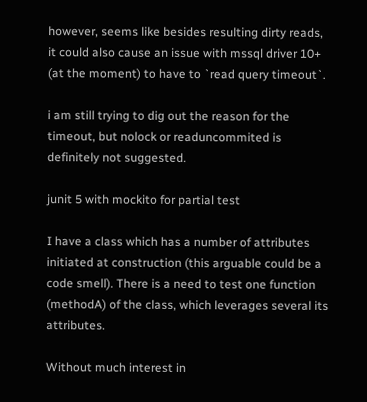however, seems like besides resulting dirty reads, it could also cause an issue with mssql driver 10+ (at the moment) to have to `read query timeout`.

i am still trying to dig out the reason for the timeout, but nolock or readuncommited is definitely not suggested.

junit 5 with mockito for partial test

I have a class which has a number of attributes initiated at construction (this arguable could be a code smell). There is a need to test one function (methodA) of the class, which leverages several its attributes.

Without much interest in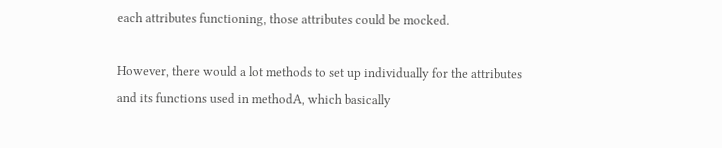each attributes functioning, those attributes could be mocked.

However, there would a lot methods to set up individually for the attributes and its functions used in methodA, which basically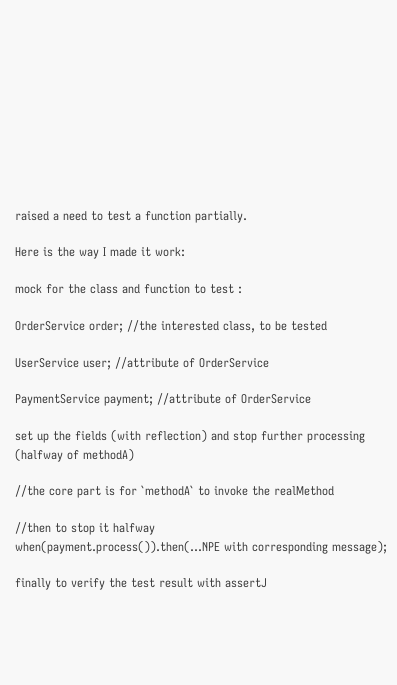raised a need to test a function partially.

Here is the way I made it work:

mock for the class and function to test :

OrderService order; //the interested class, to be tested

UserService user; //attribute of OrderService

PaymentService payment; //attribute of OrderService

set up the fields (with reflection) and stop further processing (halfway of methodA)

//the core part is for `methodA` to invoke the realMethod

//then to stop it halfway
when(payment.process()).then(...NPE with corresponding message);

finally to verify the test result with assertJ